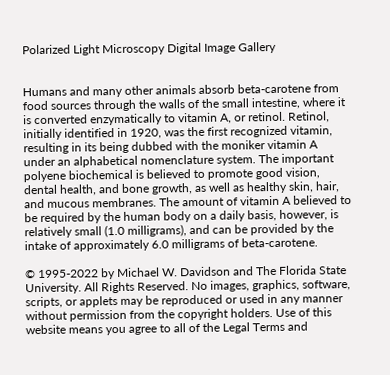Polarized Light Microscopy Digital Image Gallery


Humans and many other animals absorb beta-carotene from food sources through the walls of the small intestine, where it is converted enzymatically to vitamin A, or retinol. Retinol, initially identified in 1920, was the first recognized vitamin, resulting in its being dubbed with the moniker vitamin A under an alphabetical nomenclature system. The important polyene biochemical is believed to promote good vision, dental health, and bone growth, as well as healthy skin, hair, and mucous membranes. The amount of vitamin A believed to be required by the human body on a daily basis, however, is relatively small (1.0 milligrams), and can be provided by the intake of approximately 6.0 milligrams of beta-carotene.

© 1995-2022 by Michael W. Davidson and The Florida State University. All Rights Reserved. No images, graphics, software, scripts, or applets may be reproduced or used in any manner without permission from the copyright holders. Use of this website means you agree to all of the Legal Terms and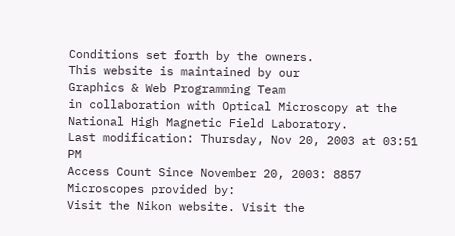Conditions set forth by the owners.
This website is maintained by our
Graphics & Web Programming Team
in collaboration with Optical Microscopy at the
National High Magnetic Field Laboratory.
Last modification: Thursday, Nov 20, 2003 at 03:51 PM
Access Count Since November 20, 2003: 8857
Microscopes provided by:
Visit the Nikon website. Visit the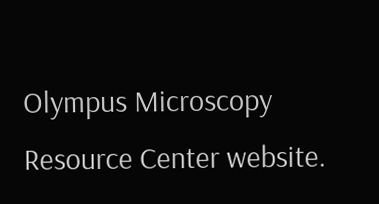Olympus Microscopy Resource Center website.